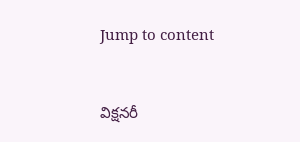Jump to content


విక్షనరీ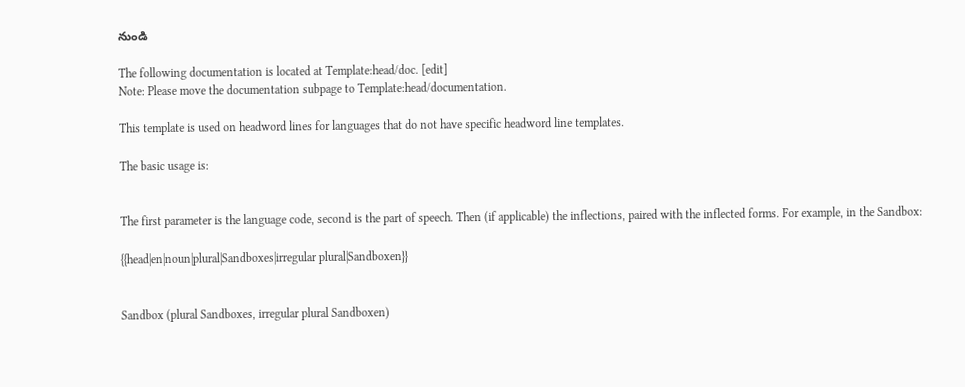నుండి

The following documentation is located at Template:head/doc. [edit]
Note: Please move the documentation subpage to Template:head/documentation.

This template is used on headword lines for languages that do not have specific headword line templates.

The basic usage is:


The first parameter is the language code, second is the part of speech. Then (if applicable) the inflections, paired with the inflected forms. For example, in the Sandbox:

{{head|en|noun|plural|Sandboxes|irregular plural|Sandboxen}}


Sandbox (plural Sandboxes, irregular plural Sandboxen)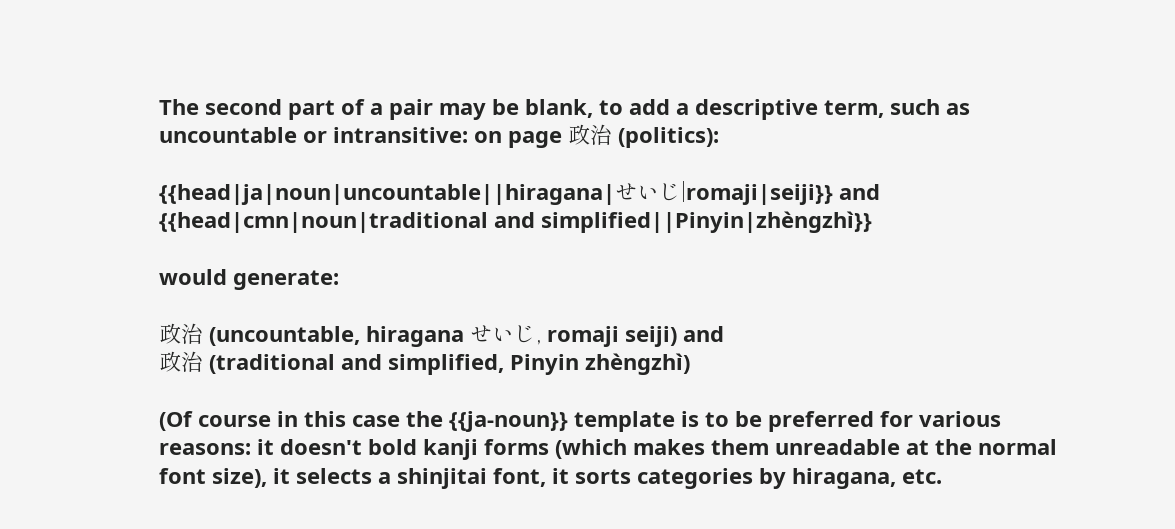The second part of a pair may be blank, to add a descriptive term, such as uncountable or intransitive: on page 政治 (politics):

{{head|ja|noun|uncountable||hiragana|せいじ|romaji|seiji}} and
{{head|cmn|noun|traditional and simplified||Pinyin|zhèngzhì}}

would generate:

政治 (uncountable, hiragana せいじ, romaji seiji) and
政治 (traditional and simplified, Pinyin zhèngzhì)

(Of course in this case the {{ja-noun}} template is to be preferred for various reasons: it doesn't bold kanji forms (which makes them unreadable at the normal font size), it selects a shinjitai font, it sorts categories by hiragana, etc.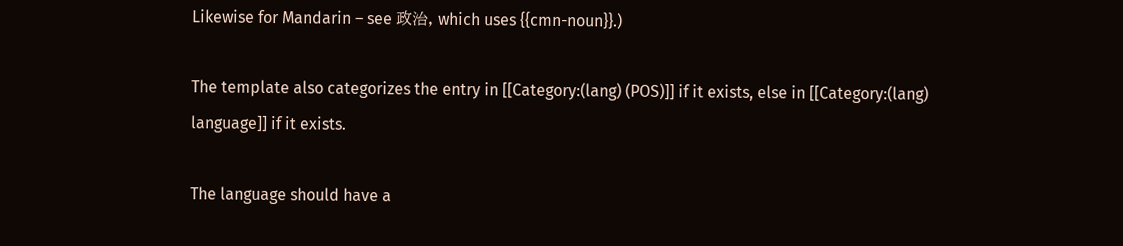Likewise for Mandarin – see 政治, which uses {{cmn-noun}}.)

The template also categorizes the entry in [[Category:(lang) (POS)]] if it exists, else in [[Category:(lang) language]] if it exists.

The language should have a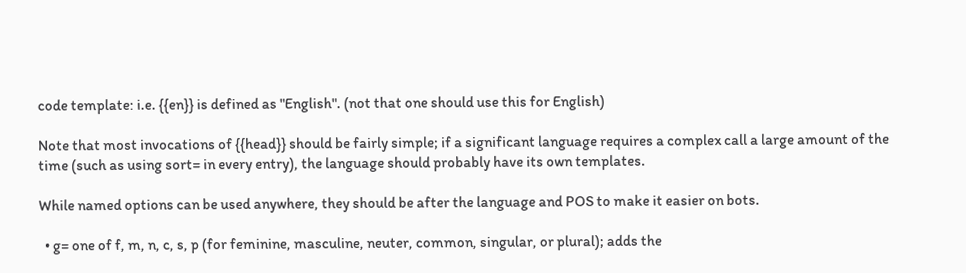code template: i.e. {{en}} is defined as "English". (not that one should use this for English)

Note that most invocations of {{head}} should be fairly simple; if a significant language requires a complex call a large amount of the time (such as using sort= in every entry), the language should probably have its own templates.

While named options can be used anywhere, they should be after the language and POS to make it easier on bots.

  • g= one of f, m, n, c, s, p (for feminine, masculine, neuter, common, singular, or plural); adds the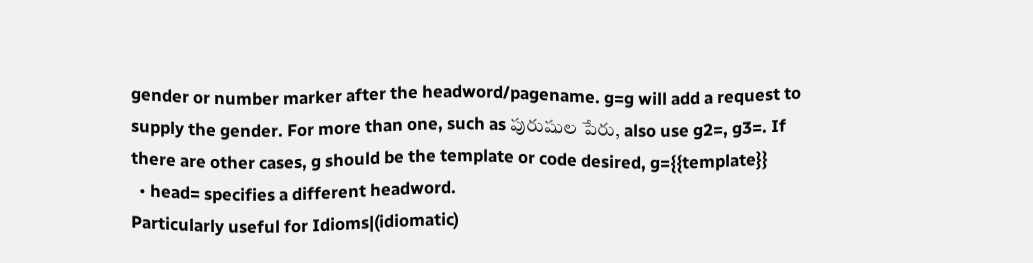gender or number marker after the headword/pagename. g=g will add a request to supply the gender. For more than one, such as పురుషుల పేరు, also use g2=, g3=. If there are other cases, g should be the template or code desired, g={{template}}
  • head= specifies a different headword.
Particularly useful for Idioms|(idiomatic)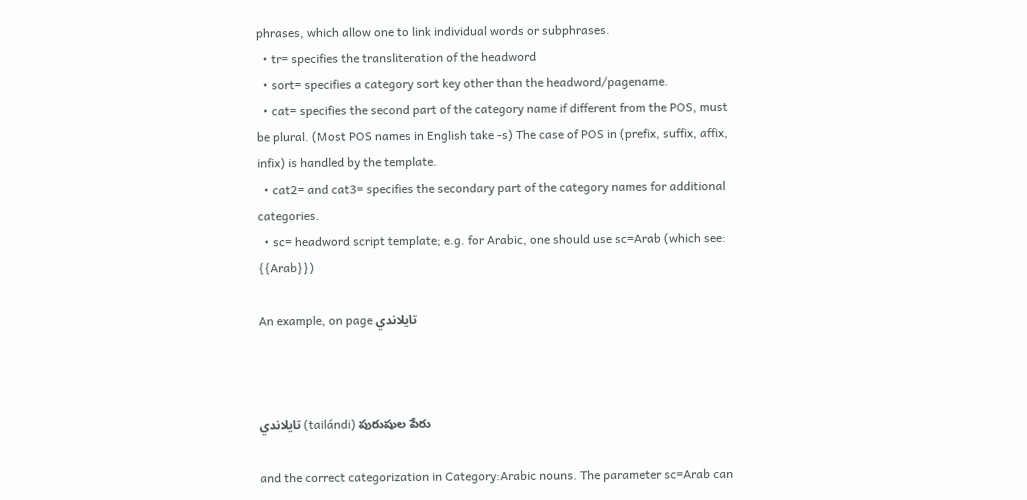phrases, which allow one to link individual words or subphrases.
  • tr= specifies the transliteration of the headword
  • sort= specifies a category sort key other than the headword/pagename.
  • cat= specifies the second part of the category name if different from the POS, must be plural. (Most POS names in English take -s) The case of POS in (prefix, suffix, affix, infix) is handled by the template.
  • cat2= and cat3= specifies the secondary part of the category names for additional categories.
  • sc= headword script template; e.g. for Arabic, one should use sc=Arab (which see: {{Arab}})

An example, on page تايلاندي



تايلاندي (tailándi) పురుషుల పేరు

and the correct categorization in Category:Arabic nouns. The parameter sc=Arab can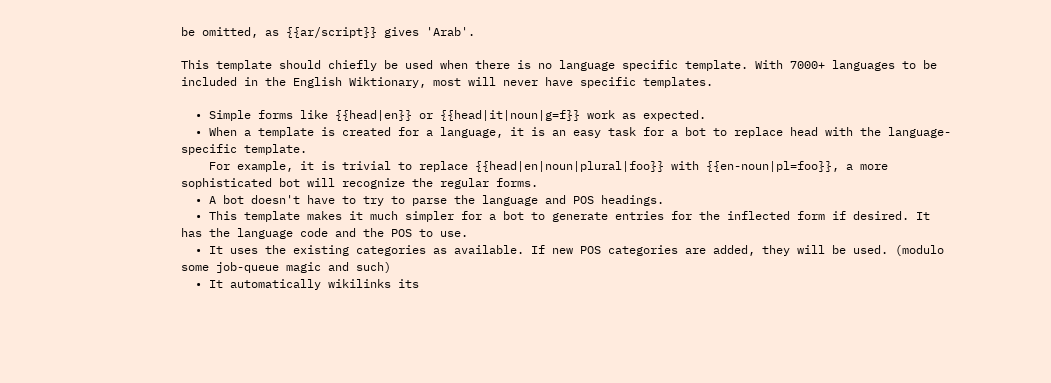be omitted, as {{ar/script}} gives 'Arab'.

This template should chiefly be used when there is no language specific template. With 7000+ languages to be included in the English Wiktionary, most will never have specific templates.

  • Simple forms like {{head|en}} or {{head|it|noun|g=f}} work as expected.
  • When a template is created for a language, it is an easy task for a bot to replace head with the language-specific template.
    For example, it is trivial to replace {{head|en|noun|plural|foo}} with {{en-noun|pl=foo}}, a more sophisticated bot will recognize the regular forms.
  • A bot doesn't have to try to parse the language and POS headings.
  • This template makes it much simpler for a bot to generate entries for the inflected form if desired. It has the language code and the POS to use.
  • It uses the existing categories as available. If new POS categories are added, they will be used. (modulo some job-queue magic and such)
  • It automatically wikilinks its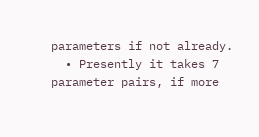parameters if not already.
  • Presently it takes 7 parameter pairs, if more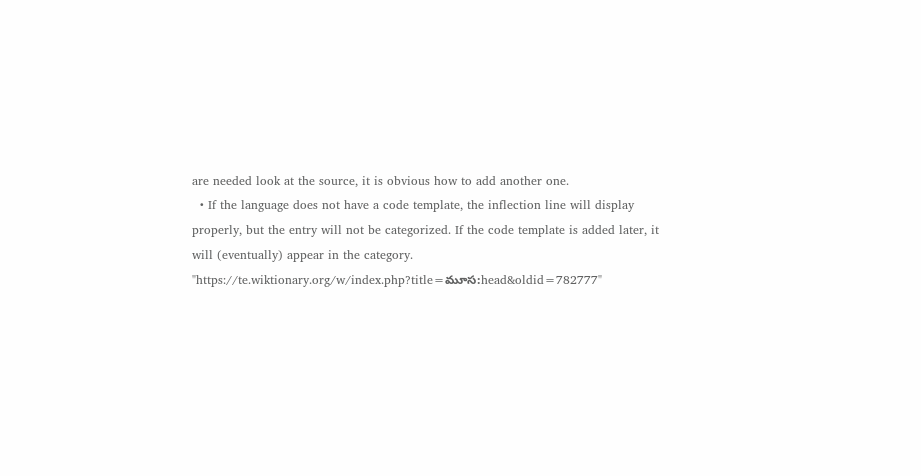are needed look at the source, it is obvious how to add another one.
  • If the language does not have a code template, the inflection line will display properly, but the entry will not be categorized. If the code template is added later, it will (eventually) appear in the category.
"https://te.wiktionary.org/w/index.php?title=మూస:head&oldid=782777"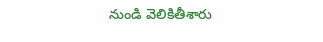నుండి వెలికితీశారు